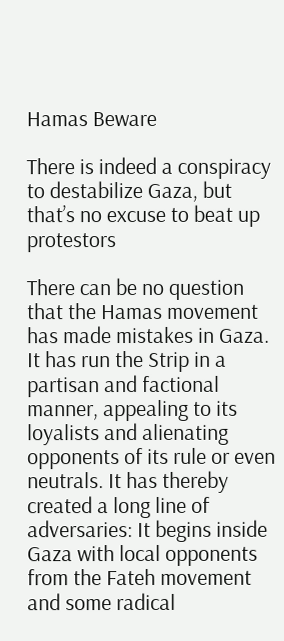Hamas Beware

There is indeed a conspiracy to destabilize Gaza, but that’s no excuse to beat up protestors

There can be no question that the Hamas movement has made mistakes in Gaza. It has run the Strip in a partisan and factional manner, appealing to its loyalists and alienating opponents of its rule or even neutrals. It has thereby created a long line of adversaries: It begins inside Gaza with local opponents from the Fateh movement and some radical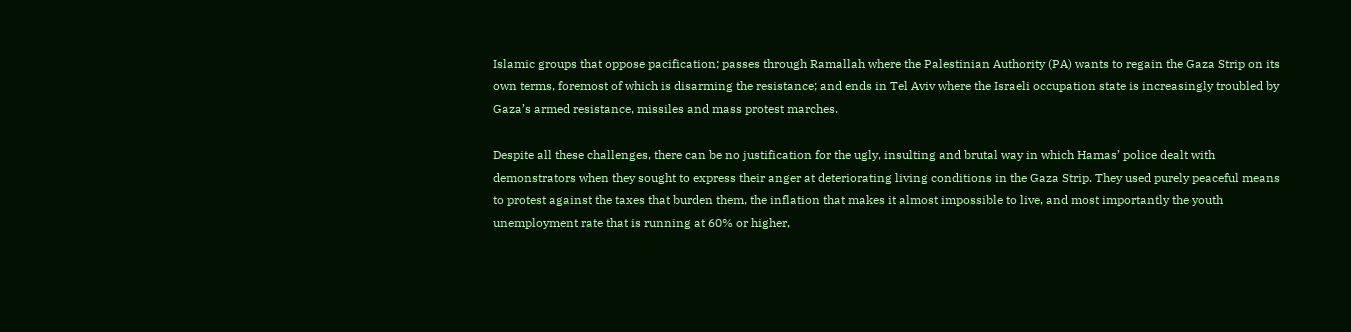Islamic groups that oppose pacification; passes through Ramallah where the Palestinian Authority (PA) wants to regain the Gaza Strip on its own terms, foremost of which is disarming the resistance; and ends in Tel Aviv where the Israeli occupation state is increasingly troubled by Gaza’s armed resistance, missiles and mass protest marches.

Despite all these challenges, there can be no justification for the ugly, insulting and brutal way in which Hamas’ police dealt with demonstrators when they sought to express their anger at deteriorating living conditions in the Gaza Strip. They used purely peaceful means to protest against the taxes that burden them, the inflation that makes it almost impossible to live, and most importantly the youth unemployment rate that is running at 60% or higher,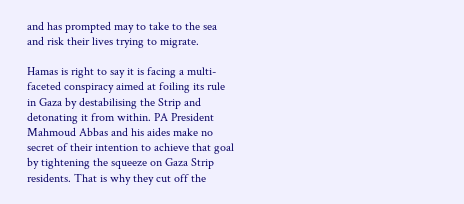and has prompted may to take to the sea and risk their lives trying to migrate.

Hamas is right to say it is facing a multi-faceted conspiracy aimed at foiling its rule in Gaza by destabilising the Strip and detonating it from within. PA President Mahmoud Abbas and his aides make no secret of their intention to achieve that goal by tightening the squeeze on Gaza Strip residents. That is why they cut off the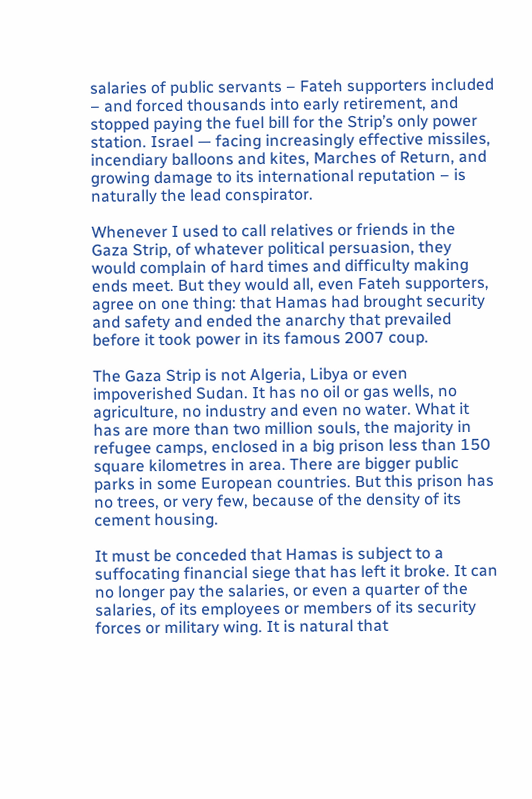salaries of public servants – Fateh supporters included – and forced thousands into early retirement, and stopped paying the fuel bill for the Strip’s only power station. Israel — facing increasingly effective missiles, incendiary balloons and kites, Marches of Return, and growing damage to its international reputation – is naturally the lead conspirator.

Whenever I used to call relatives or friends in the Gaza Strip, of whatever political persuasion, they would complain of hard times and difficulty making ends meet. But they would all, even Fateh supporters, agree on one thing: that Hamas had brought security and safety and ended the anarchy that prevailed before it took power in its famous 2007 coup.

The Gaza Strip is not Algeria, Libya or even impoverished Sudan. It has no oil or gas wells, no agriculture, no industry and even no water. What it has are more than two million souls, the majority in refugee camps, enclosed in a big prison less than 150 square kilometres in area. There are bigger public parks in some European countries. But this prison has no trees, or very few, because of the density of its cement housing.

It must be conceded that Hamas is subject to a suffocating financial siege that has left it broke. It can no longer pay the salaries, or even a quarter of the salaries, of its employees or members of its security forces or military wing. It is natural that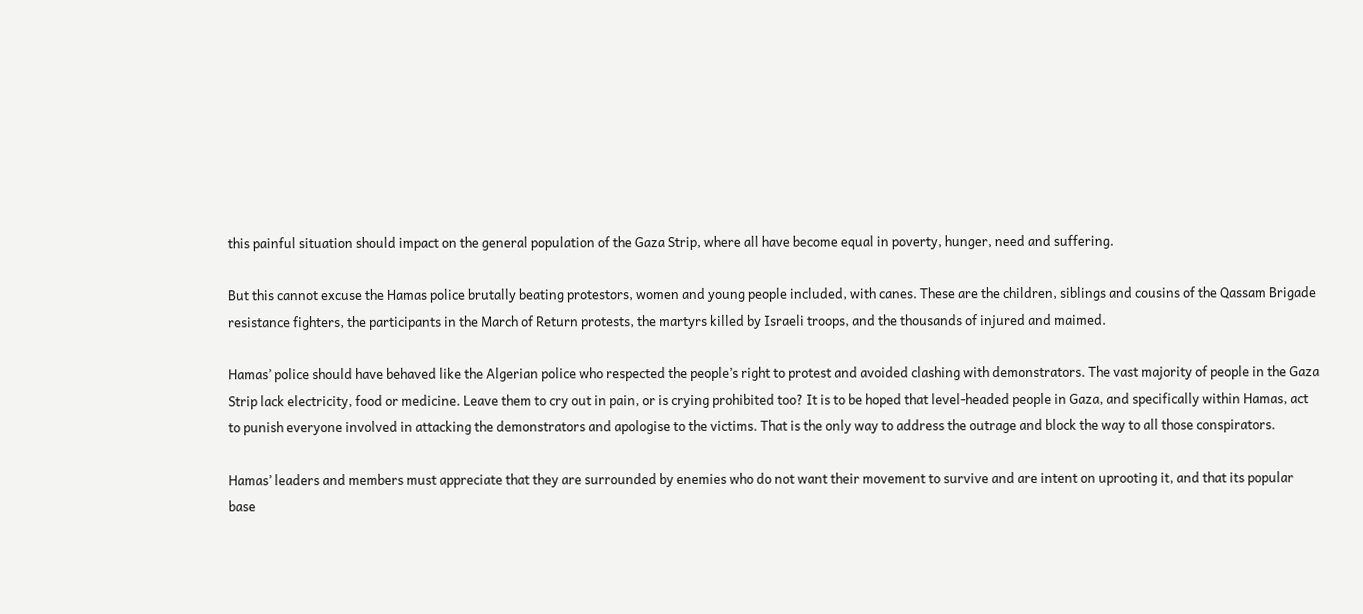this painful situation should impact on the general population of the Gaza Strip, where all have become equal in poverty, hunger, need and suffering.

But this cannot excuse the Hamas police brutally beating protestors, women and young people included, with canes. These are the children, siblings and cousins of the Qassam Brigade resistance fighters, the participants in the March of Return protests, the martyrs killed by Israeli troops, and the thousands of injured and maimed.

Hamas’ police should have behaved like the Algerian police who respected the people’s right to protest and avoided clashing with demonstrators. The vast majority of people in the Gaza Strip lack electricity, food or medicine. Leave them to cry out in pain, or is crying prohibited too? It is to be hoped that level-headed people in Gaza, and specifically within Hamas, act to punish everyone involved in attacking the demonstrators and apologise to the victims. That is the only way to address the outrage and block the way to all those conspirators.

Hamas’ leaders and members must appreciate that they are surrounded by enemies who do not want their movement to survive and are intent on uprooting it, and that its popular base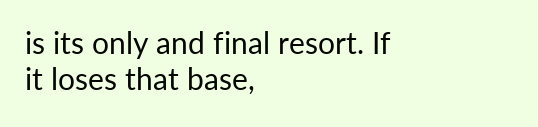is its only and final resort. If it loses that base,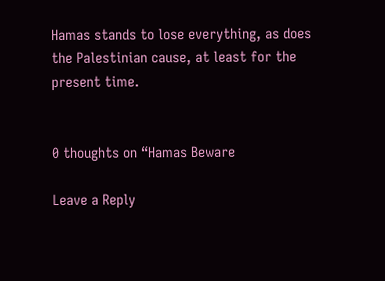Hamas stands to lose everything, as does the Palestinian cause, at least for the present time.


0 thoughts on “Hamas Beware

Leave a Reply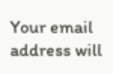Your email address will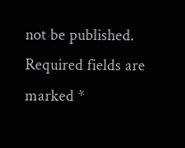not be published. Required fields are marked *